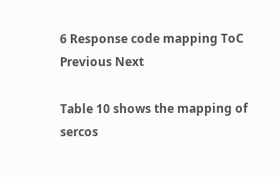6 Response code mapping ToC Previous Next

Table 10 shows the mapping of sercos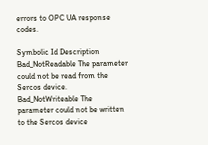errors to OPC UA response codes.

Symbolic Id Description
Bad_NotReadable The parameter could not be read from the Sercos device.
Bad_NotWriteable The parameter could not be written to the Sercos device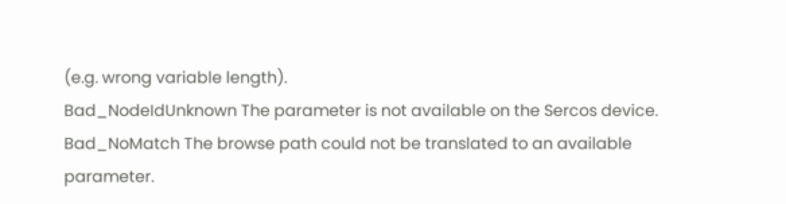(e.g. wrong variable length).
Bad_NodeIdUnknown The parameter is not available on the Sercos device.
Bad_NoMatch The browse path could not be translated to an available parameter.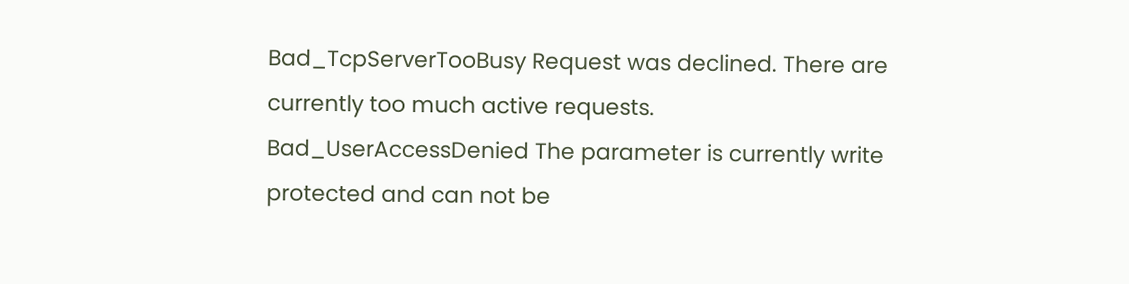Bad_TcpServerTooBusy Request was declined. There are currently too much active requests.
Bad_UserAccessDenied The parameter is currently write protected and can not be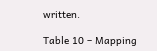written.

Table 10 – Mapping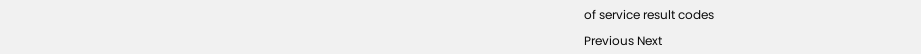of service result codes

Previous Next